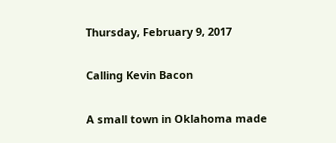Thursday, February 9, 2017

Calling Kevin Bacon

A small town in Oklahoma made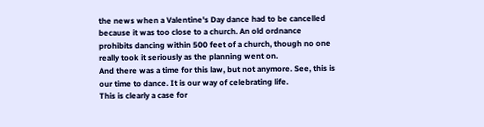the news when a Valentine's Day dance had to be cancelled because it was too close to a church. An old ordnance prohibits dancing within 500 feet of a church, though no one really took it seriously as the planning went on.
And there was a time for this law, but not anymore. See, this is our time to dance. It is our way of celebrating life.
This is clearly a case for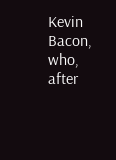Kevin Bacon, who, after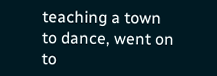teaching a town to dance, went on to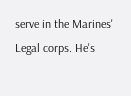serve in the Marines' Legal corps. He's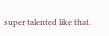super talented like that.